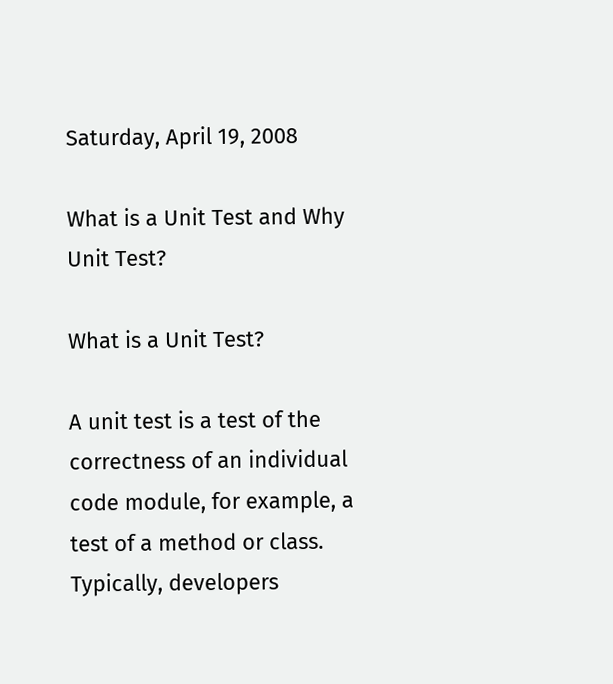Saturday, April 19, 2008

What is a Unit Test and Why Unit Test?

What is a Unit Test?

A unit test is a test of the correctness of an individual code module, for example, a test of a method or class. Typically, developers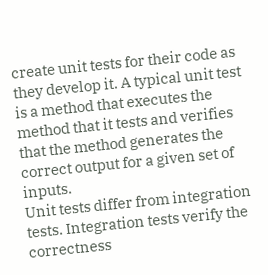create unit tests for their code as they develop it. A typical unit test is a method that executes the method that it tests and verifies that the method generates the correct output for a given set of inputs.
Unit tests differ from integration tests. Integration tests verify the correctness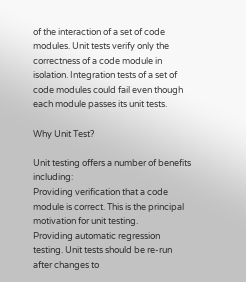of the interaction of a set of code modules. Unit tests verify only the correctness of a code module in isolation. Integration tests of a set of code modules could fail even though each module passes its unit tests.

Why Unit Test?

Unit testing offers a number of benefits including:
Providing verification that a code module is correct. This is the principal motivation for unit testing.
Providing automatic regression testing. Unit tests should be re-run after changes to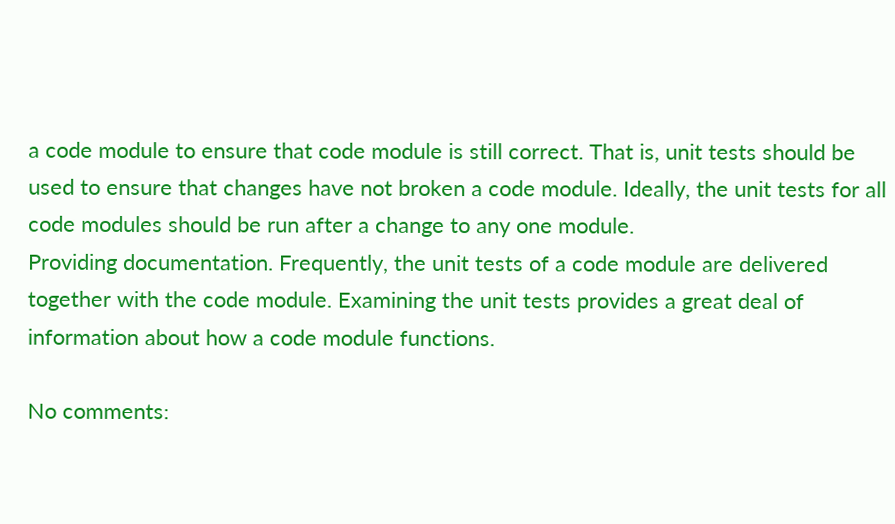a code module to ensure that code module is still correct. That is, unit tests should be used to ensure that changes have not broken a code module. Ideally, the unit tests for all code modules should be run after a change to any one module.
Providing documentation. Frequently, the unit tests of a code module are delivered together with the code module. Examining the unit tests provides a great deal of information about how a code module functions.

No comments: